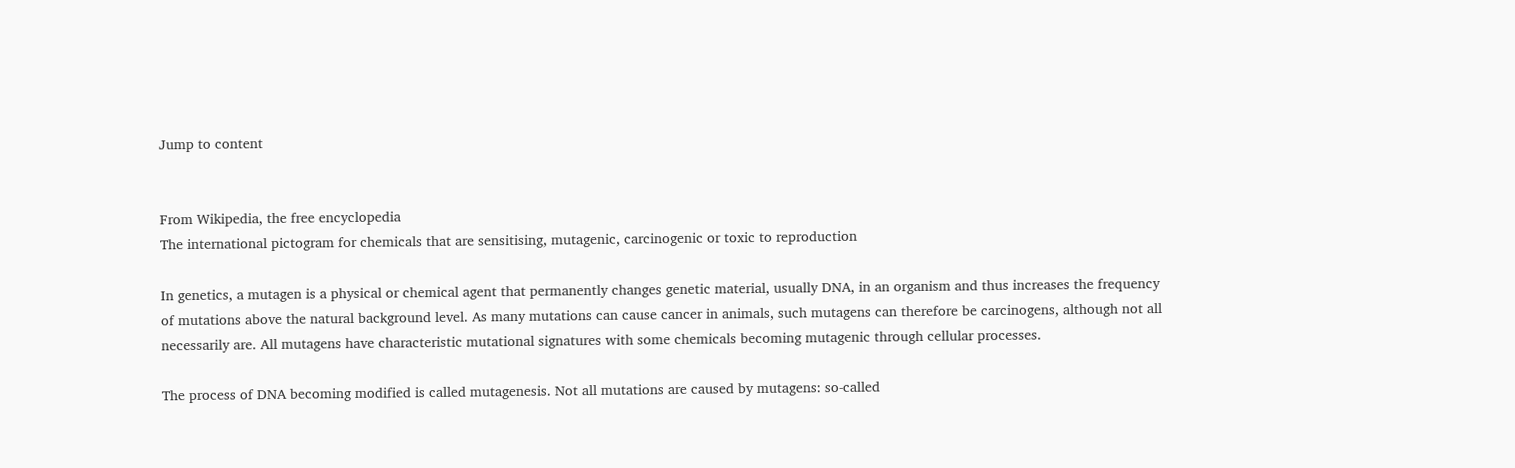Jump to content


From Wikipedia, the free encyclopedia
The international pictogram for chemicals that are sensitising, mutagenic, carcinogenic or toxic to reproduction

In genetics, a mutagen is a physical or chemical agent that permanently changes genetic material, usually DNA, in an organism and thus increases the frequency of mutations above the natural background level. As many mutations can cause cancer in animals, such mutagens can therefore be carcinogens, although not all necessarily are. All mutagens have characteristic mutational signatures with some chemicals becoming mutagenic through cellular processes.

The process of DNA becoming modified is called mutagenesis. Not all mutations are caused by mutagens: so-called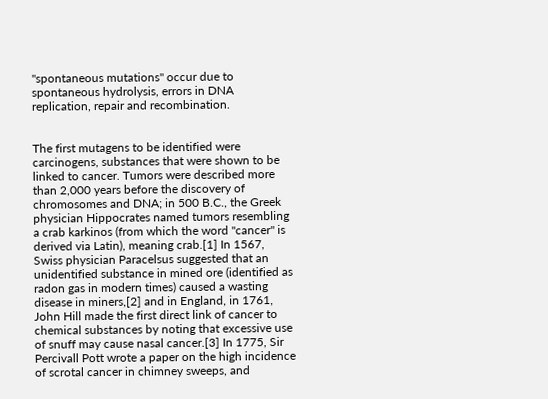"spontaneous mutations" occur due to spontaneous hydrolysis, errors in DNA replication, repair and recombination.


The first mutagens to be identified were carcinogens, substances that were shown to be linked to cancer. Tumors were described more than 2,000 years before the discovery of chromosomes and DNA; in 500 B.C., the Greek physician Hippocrates named tumors resembling a crab karkinos (from which the word "cancer" is derived via Latin), meaning crab.[1] In 1567, Swiss physician Paracelsus suggested that an unidentified substance in mined ore (identified as radon gas in modern times) caused a wasting disease in miners,[2] and in England, in 1761, John Hill made the first direct link of cancer to chemical substances by noting that excessive use of snuff may cause nasal cancer.[3] In 1775, Sir Percivall Pott wrote a paper on the high incidence of scrotal cancer in chimney sweeps, and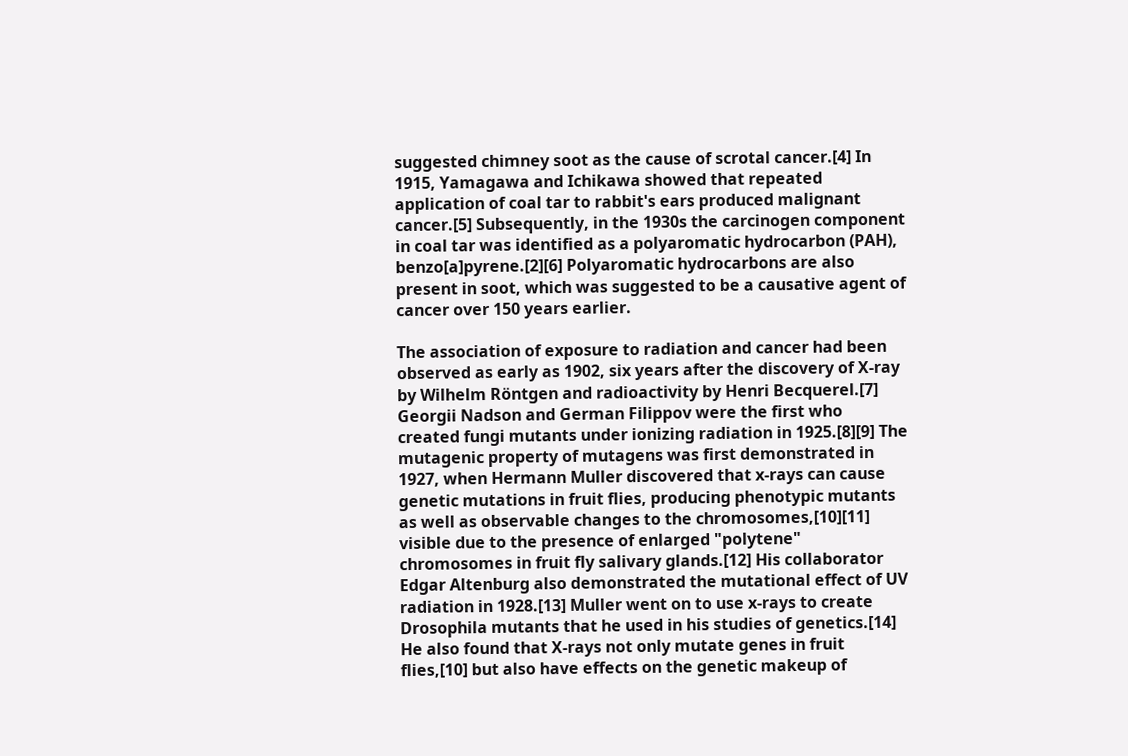suggested chimney soot as the cause of scrotal cancer.[4] In 1915, Yamagawa and Ichikawa showed that repeated application of coal tar to rabbit's ears produced malignant cancer.[5] Subsequently, in the 1930s the carcinogen component in coal tar was identified as a polyaromatic hydrocarbon (PAH), benzo[a]pyrene.[2][6] Polyaromatic hydrocarbons are also present in soot, which was suggested to be a causative agent of cancer over 150 years earlier.

The association of exposure to radiation and cancer had been observed as early as 1902, six years after the discovery of X-ray by Wilhelm Röntgen and radioactivity by Henri Becquerel.[7] Georgii Nadson and German Filippov were the first who created fungi mutants under ionizing radiation in 1925.[8][9] The mutagenic property of mutagens was first demonstrated in 1927, when Hermann Muller discovered that x-rays can cause genetic mutations in fruit flies, producing phenotypic mutants as well as observable changes to the chromosomes,[10][11] visible due to the presence of enlarged "polytene" chromosomes in fruit fly salivary glands.[12] His collaborator Edgar Altenburg also demonstrated the mutational effect of UV radiation in 1928.[13] Muller went on to use x-rays to create Drosophila mutants that he used in his studies of genetics.[14] He also found that X-rays not only mutate genes in fruit flies,[10] but also have effects on the genetic makeup of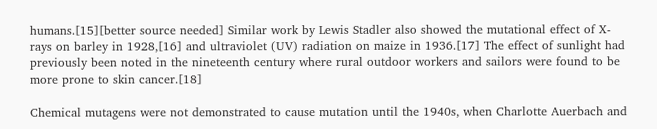humans.[15][better source needed] Similar work by Lewis Stadler also showed the mutational effect of X-rays on barley in 1928,[16] and ultraviolet (UV) radiation on maize in 1936.[17] The effect of sunlight had previously been noted in the nineteenth century where rural outdoor workers and sailors were found to be more prone to skin cancer.[18]

Chemical mutagens were not demonstrated to cause mutation until the 1940s, when Charlotte Auerbach and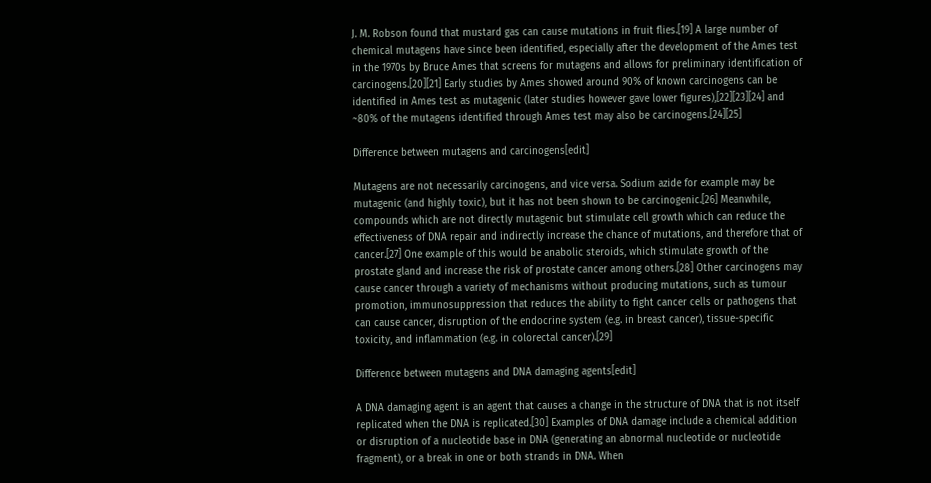J. M. Robson found that mustard gas can cause mutations in fruit flies.[19] A large number of chemical mutagens have since been identified, especially after the development of the Ames test in the 1970s by Bruce Ames that screens for mutagens and allows for preliminary identification of carcinogens.[20][21] Early studies by Ames showed around 90% of known carcinogens can be identified in Ames test as mutagenic (later studies however gave lower figures),[22][23][24] and ~80% of the mutagens identified through Ames test may also be carcinogens.[24][25]

Difference between mutagens and carcinogens[edit]

Mutagens are not necessarily carcinogens, and vice versa. Sodium azide for example may be mutagenic (and highly toxic), but it has not been shown to be carcinogenic.[26] Meanwhile, compounds which are not directly mutagenic but stimulate cell growth which can reduce the effectiveness of DNA repair and indirectly increase the chance of mutations, and therefore that of cancer.[27] One example of this would be anabolic steroids, which stimulate growth of the prostate gland and increase the risk of prostate cancer among others.[28] Other carcinogens may cause cancer through a variety of mechanisms without producing mutations, such as tumour promotion, immunosuppression that reduces the ability to fight cancer cells or pathogens that can cause cancer, disruption of the endocrine system (e.g. in breast cancer), tissue-specific toxicity, and inflammation (e.g. in colorectal cancer).[29]

Difference between mutagens and DNA damaging agents[edit]

A DNA damaging agent is an agent that causes a change in the structure of DNA that is not itself replicated when the DNA is replicated.[30] Examples of DNA damage include a chemical addition or disruption of a nucleotide base in DNA (generating an abnormal nucleotide or nucleotide fragment), or a break in one or both strands in DNA. When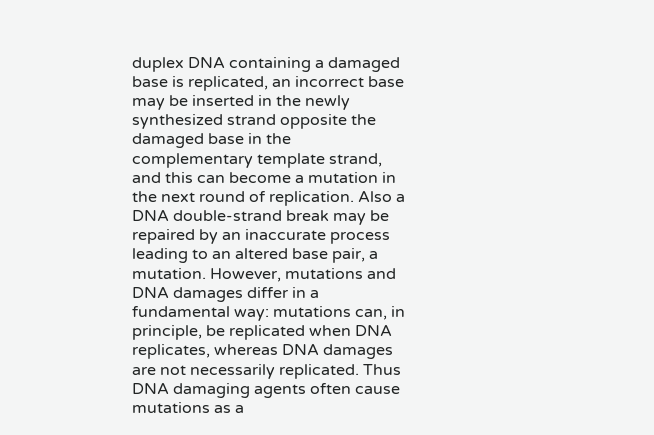duplex DNA containing a damaged base is replicated, an incorrect base may be inserted in the newly synthesized strand opposite the damaged base in the complementary template strand, and this can become a mutation in the next round of replication. Also a DNA double-strand break may be repaired by an inaccurate process leading to an altered base pair, a mutation. However, mutations and DNA damages differ in a fundamental way: mutations can, in principle, be replicated when DNA replicates, whereas DNA damages are not necessarily replicated. Thus DNA damaging agents often cause mutations as a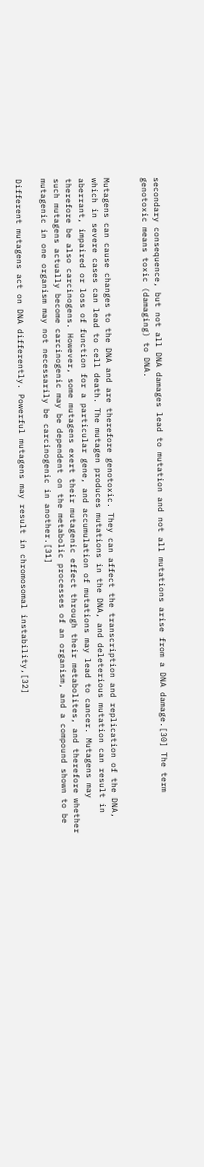secondary consequence, but not all DNA damages lead to mutation and not all mutations arise from a DNA damage.[30] The term genotoxic means toxic (damaging) to DNA.


Mutagens can cause changes to the DNA and are therefore genotoxic. They can affect the transcription and replication of the DNA, which in severe cases can lead to cell death. The mutagen produces mutations in the DNA, and deleterious mutation can result in aberrant, impaired or loss of function for a particular gene, and accumulation of mutations may lead to cancer. Mutagens may therefore be also carcinogens. However, some mutagens exert their mutagenic effect through their metabolites, and therefore whether such mutagens actually become carcinogenic may be dependent on the metabolic processes of an organism, and a compound shown to be mutagenic in one organism may not necessarily be carcinogenic in another.[31]

Different mutagens act on DNA differently. Powerful mutagens may result in chromosomal instability,[32]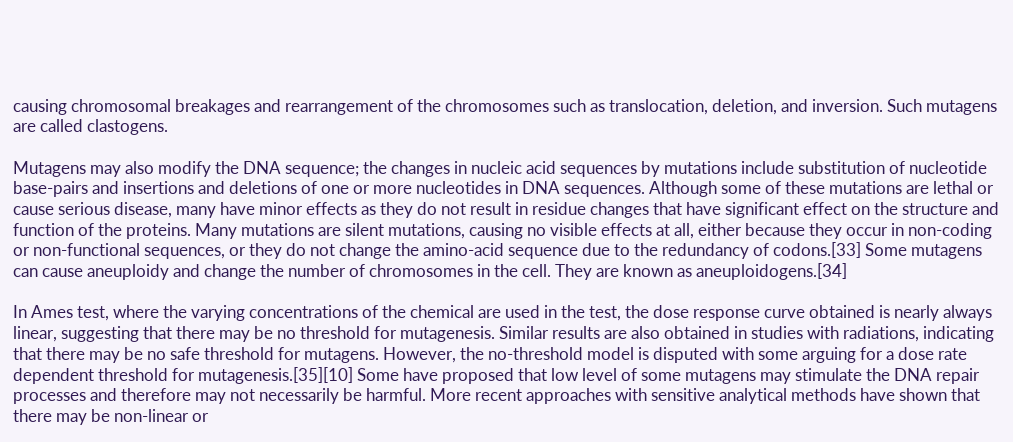causing chromosomal breakages and rearrangement of the chromosomes such as translocation, deletion, and inversion. Such mutagens are called clastogens.

Mutagens may also modify the DNA sequence; the changes in nucleic acid sequences by mutations include substitution of nucleotide base-pairs and insertions and deletions of one or more nucleotides in DNA sequences. Although some of these mutations are lethal or cause serious disease, many have minor effects as they do not result in residue changes that have significant effect on the structure and function of the proteins. Many mutations are silent mutations, causing no visible effects at all, either because they occur in non-coding or non-functional sequences, or they do not change the amino-acid sequence due to the redundancy of codons.[33] Some mutagens can cause aneuploidy and change the number of chromosomes in the cell. They are known as aneuploidogens.[34]

In Ames test, where the varying concentrations of the chemical are used in the test, the dose response curve obtained is nearly always linear, suggesting that there may be no threshold for mutagenesis. Similar results are also obtained in studies with radiations, indicating that there may be no safe threshold for mutagens. However, the no-threshold model is disputed with some arguing for a dose rate dependent threshold for mutagenesis.[35][10] Some have proposed that low level of some mutagens may stimulate the DNA repair processes and therefore may not necessarily be harmful. More recent approaches with sensitive analytical methods have shown that there may be non-linear or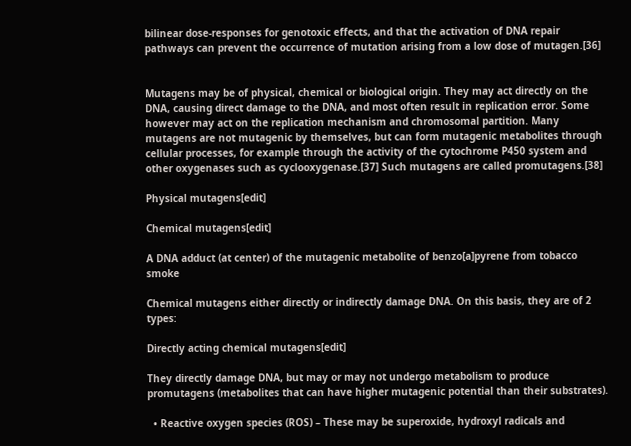bilinear dose-responses for genotoxic effects, and that the activation of DNA repair pathways can prevent the occurrence of mutation arising from a low dose of mutagen.[36]


Mutagens may be of physical, chemical or biological origin. They may act directly on the DNA, causing direct damage to the DNA, and most often result in replication error. Some however may act on the replication mechanism and chromosomal partition. Many mutagens are not mutagenic by themselves, but can form mutagenic metabolites through cellular processes, for example through the activity of the cytochrome P450 system and other oxygenases such as cyclooxygenase.[37] Such mutagens are called promutagens.[38]

Physical mutagens[edit]

Chemical mutagens[edit]

A DNA adduct (at center) of the mutagenic metabolite of benzo[a]pyrene from tobacco smoke

Chemical mutagens either directly or indirectly damage DNA. On this basis, they are of 2 types:

Directly acting chemical mutagens[edit]

They directly damage DNA, but may or may not undergo metabolism to produce promutagens (metabolites that can have higher mutagenic potential than their substrates).

  • Reactive oxygen species (ROS) – These may be superoxide, hydroxyl radicals and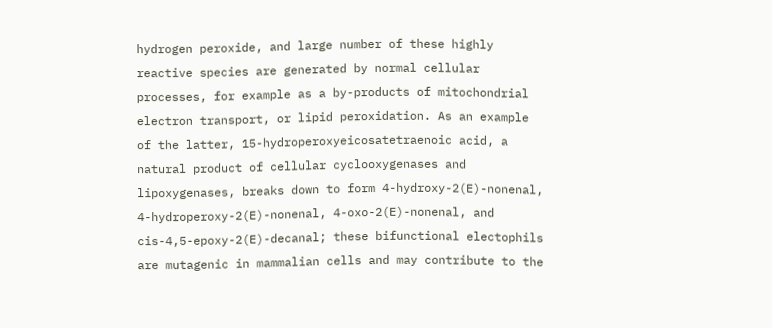hydrogen peroxide, and large number of these highly reactive species are generated by normal cellular processes, for example as a by-products of mitochondrial electron transport, or lipid peroxidation. As an example of the latter, 15-hydroperoxyeicosatetraenoic acid, a natural product of cellular cyclooxygenases and lipoxygenases, breaks down to form 4-hydroxy-2(E)-nonenal, 4-hydroperoxy-2(E)-nonenal, 4-oxo-2(E)-nonenal, and cis-4,5-epoxy-2(E)-decanal; these bifunctional electophils are mutagenic in mammalian cells and may contribute to the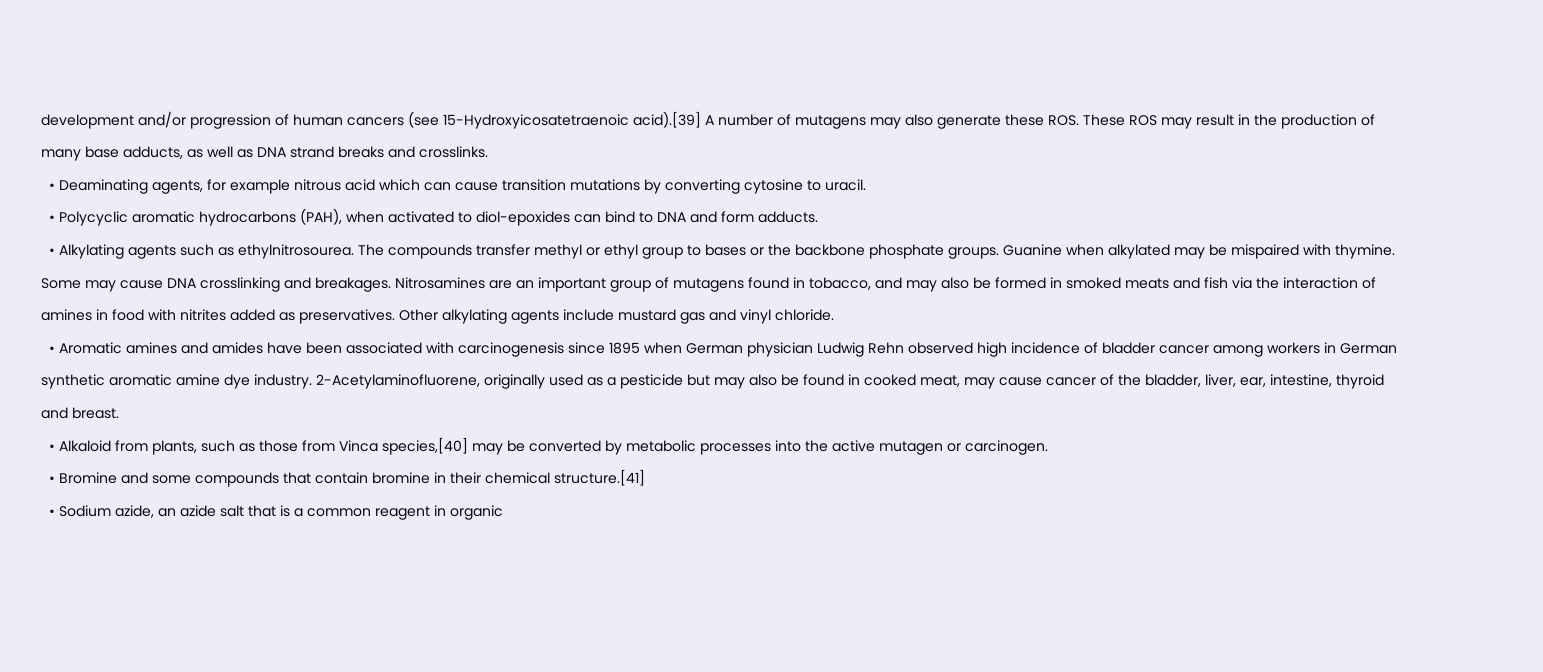development and/or progression of human cancers (see 15-Hydroxyicosatetraenoic acid).[39] A number of mutagens may also generate these ROS. These ROS may result in the production of many base adducts, as well as DNA strand breaks and crosslinks.
  • Deaminating agents, for example nitrous acid which can cause transition mutations by converting cytosine to uracil.
  • Polycyclic aromatic hydrocarbons (PAH), when activated to diol-epoxides can bind to DNA and form adducts.
  • Alkylating agents such as ethylnitrosourea. The compounds transfer methyl or ethyl group to bases or the backbone phosphate groups. Guanine when alkylated may be mispaired with thymine. Some may cause DNA crosslinking and breakages. Nitrosamines are an important group of mutagens found in tobacco, and may also be formed in smoked meats and fish via the interaction of amines in food with nitrites added as preservatives. Other alkylating agents include mustard gas and vinyl chloride.
  • Aromatic amines and amides have been associated with carcinogenesis since 1895 when German physician Ludwig Rehn observed high incidence of bladder cancer among workers in German synthetic aromatic amine dye industry. 2-Acetylaminofluorene, originally used as a pesticide but may also be found in cooked meat, may cause cancer of the bladder, liver, ear, intestine, thyroid and breast.
  • Alkaloid from plants, such as those from Vinca species,[40] may be converted by metabolic processes into the active mutagen or carcinogen.
  • Bromine and some compounds that contain bromine in their chemical structure.[41]
  • Sodium azide, an azide salt that is a common reagent in organic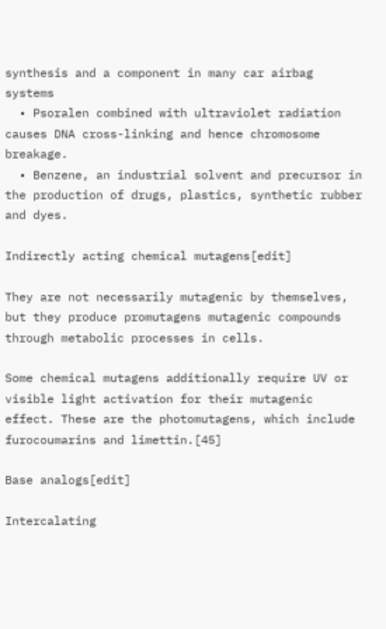synthesis and a component in many car airbag systems
  • Psoralen combined with ultraviolet radiation causes DNA cross-linking and hence chromosome breakage.
  • Benzene, an industrial solvent and precursor in the production of drugs, plastics, synthetic rubber and dyes.

Indirectly acting chemical mutagens[edit]

They are not necessarily mutagenic by themselves, but they produce promutagens mutagenic compounds through metabolic processes in cells.

Some chemical mutagens additionally require UV or visible light activation for their mutagenic effect. These are the photomutagens, which include furocoumarins and limettin.[45]

Base analogs[edit]

Intercalating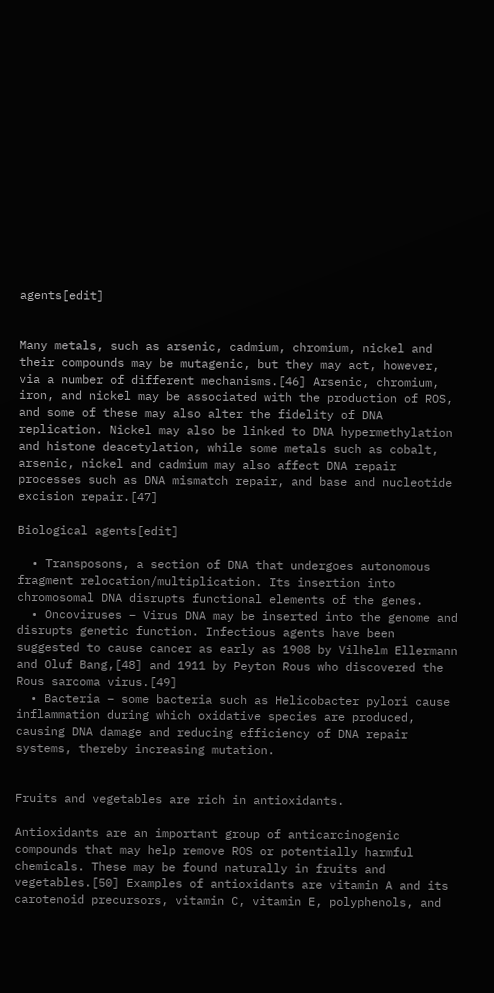agents[edit]


Many metals, such as arsenic, cadmium, chromium, nickel and their compounds may be mutagenic, but they may act, however, via a number of different mechanisms.[46] Arsenic, chromium, iron, and nickel may be associated with the production of ROS, and some of these may also alter the fidelity of DNA replication. Nickel may also be linked to DNA hypermethylation and histone deacetylation, while some metals such as cobalt, arsenic, nickel and cadmium may also affect DNA repair processes such as DNA mismatch repair, and base and nucleotide excision repair.[47]

Biological agents[edit]

  • Transposons, a section of DNA that undergoes autonomous fragment relocation/multiplication. Its insertion into chromosomal DNA disrupts functional elements of the genes.
  • Oncoviruses – Virus DNA may be inserted into the genome and disrupts genetic function. Infectious agents have been suggested to cause cancer as early as 1908 by Vilhelm Ellermann and Oluf Bang,[48] and 1911 by Peyton Rous who discovered the Rous sarcoma virus.[49]
  • Bacteria – some bacteria such as Helicobacter pylori cause inflammation during which oxidative species are produced, causing DNA damage and reducing efficiency of DNA repair systems, thereby increasing mutation.


Fruits and vegetables are rich in antioxidants.

Antioxidants are an important group of anticarcinogenic compounds that may help remove ROS or potentially harmful chemicals. These may be found naturally in fruits and vegetables.[50] Examples of antioxidants are vitamin A and its carotenoid precursors, vitamin C, vitamin E, polyphenols, and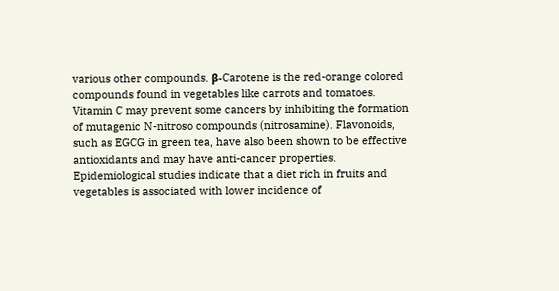various other compounds. β-Carotene is the red-orange colored compounds found in vegetables like carrots and tomatoes. Vitamin C may prevent some cancers by inhibiting the formation of mutagenic N-nitroso compounds (nitrosamine). Flavonoids, such as EGCG in green tea, have also been shown to be effective antioxidants and may have anti-cancer properties. Epidemiological studies indicate that a diet rich in fruits and vegetables is associated with lower incidence of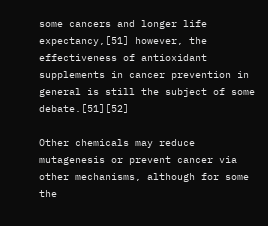some cancers and longer life expectancy,[51] however, the effectiveness of antioxidant supplements in cancer prevention in general is still the subject of some debate.[51][52]

Other chemicals may reduce mutagenesis or prevent cancer via other mechanisms, although for some the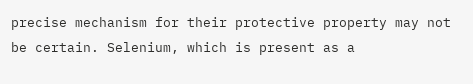precise mechanism for their protective property may not be certain. Selenium, which is present as a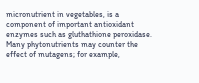micronutrient in vegetables, is a component of important antioxidant enzymes such as gluthathione peroxidase. Many phytonutrients may counter the effect of mutagens; for example,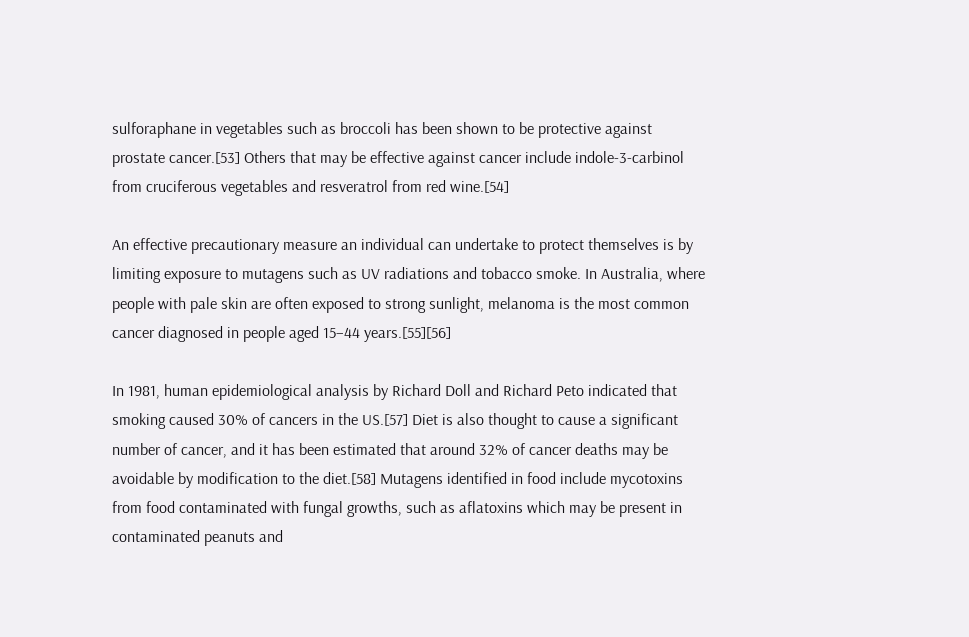sulforaphane in vegetables such as broccoli has been shown to be protective against prostate cancer.[53] Others that may be effective against cancer include indole-3-carbinol from cruciferous vegetables and resveratrol from red wine.[54]

An effective precautionary measure an individual can undertake to protect themselves is by limiting exposure to mutagens such as UV radiations and tobacco smoke. In Australia, where people with pale skin are often exposed to strong sunlight, melanoma is the most common cancer diagnosed in people aged 15–44 years.[55][56]

In 1981, human epidemiological analysis by Richard Doll and Richard Peto indicated that smoking caused 30% of cancers in the US.[57] Diet is also thought to cause a significant number of cancer, and it has been estimated that around 32% of cancer deaths may be avoidable by modification to the diet.[58] Mutagens identified in food include mycotoxins from food contaminated with fungal growths, such as aflatoxins which may be present in contaminated peanuts and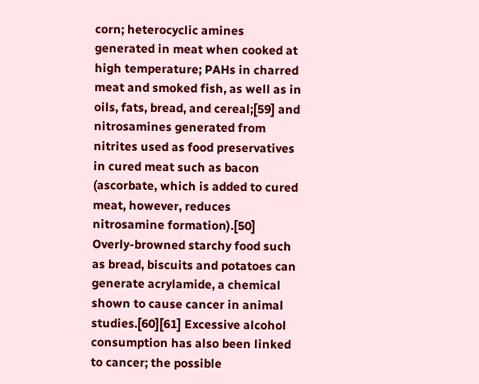corn; heterocyclic amines generated in meat when cooked at high temperature; PAHs in charred meat and smoked fish, as well as in oils, fats, bread, and cereal;[59] and nitrosamines generated from nitrites used as food preservatives in cured meat such as bacon (ascorbate, which is added to cured meat, however, reduces nitrosamine formation).[50] Overly-browned starchy food such as bread, biscuits and potatoes can generate acrylamide, a chemical shown to cause cancer in animal studies.[60][61] Excessive alcohol consumption has also been linked to cancer; the possible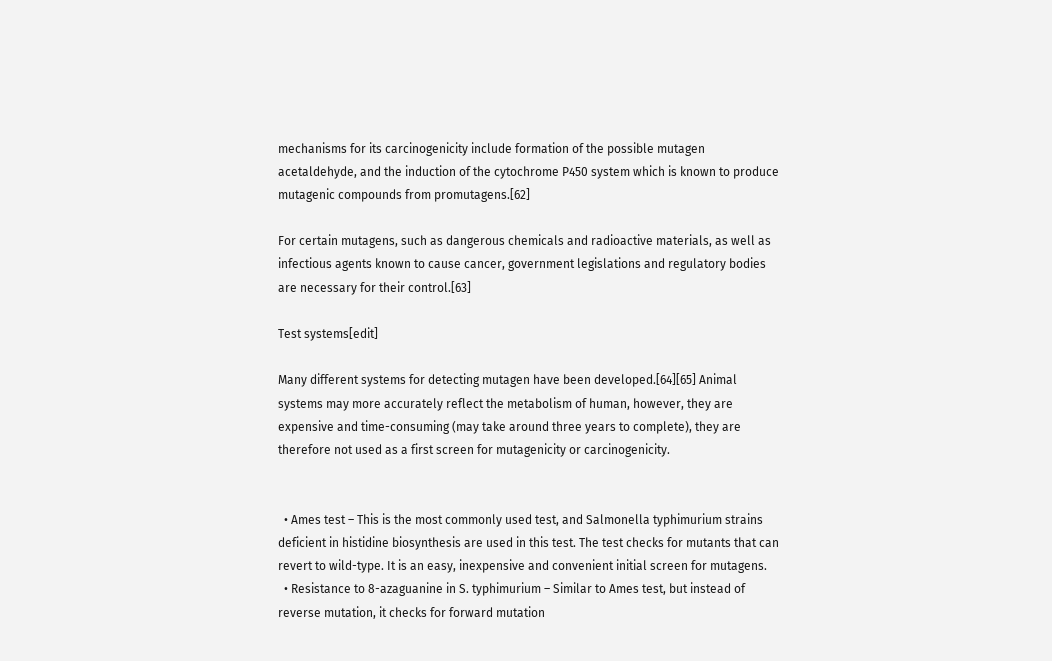mechanisms for its carcinogenicity include formation of the possible mutagen acetaldehyde, and the induction of the cytochrome P450 system which is known to produce mutagenic compounds from promutagens.[62]

For certain mutagens, such as dangerous chemicals and radioactive materials, as well as infectious agents known to cause cancer, government legislations and regulatory bodies are necessary for their control.[63]

Test systems[edit]

Many different systems for detecting mutagen have been developed.[64][65] Animal systems may more accurately reflect the metabolism of human, however, they are expensive and time-consuming (may take around three years to complete), they are therefore not used as a first screen for mutagenicity or carcinogenicity.


  • Ames test – This is the most commonly used test, and Salmonella typhimurium strains deficient in histidine biosynthesis are used in this test. The test checks for mutants that can revert to wild-type. It is an easy, inexpensive and convenient initial screen for mutagens.
  • Resistance to 8-azaguanine in S. typhimurium – Similar to Ames test, but instead of reverse mutation, it checks for forward mutation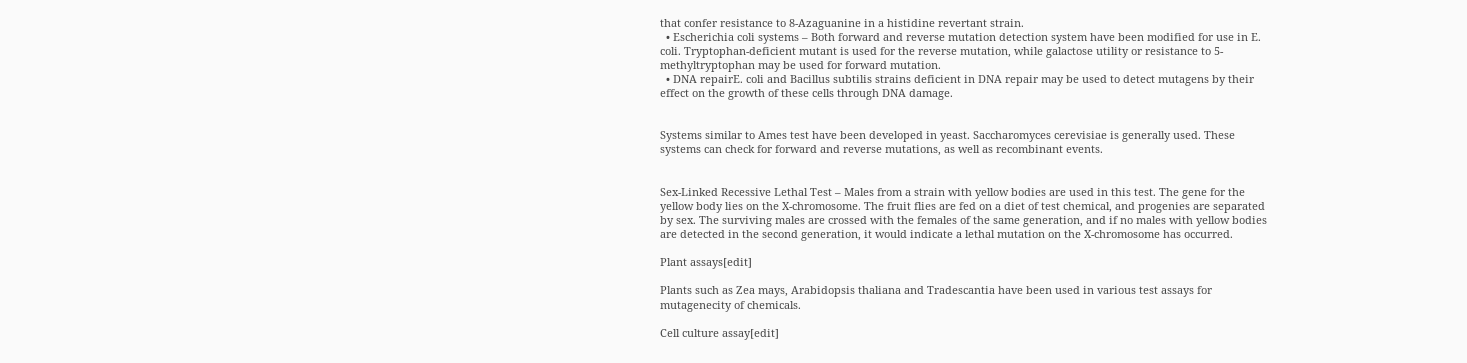that confer resistance to 8-Azaguanine in a histidine revertant strain.
  • Escherichia coli systems – Both forward and reverse mutation detection system have been modified for use in E. coli. Tryptophan-deficient mutant is used for the reverse mutation, while galactose utility or resistance to 5-methyltryptophan may be used for forward mutation.
  • DNA repairE. coli and Bacillus subtilis strains deficient in DNA repair may be used to detect mutagens by their effect on the growth of these cells through DNA damage.


Systems similar to Ames test have been developed in yeast. Saccharomyces cerevisiae is generally used. These systems can check for forward and reverse mutations, as well as recombinant events.


Sex-Linked Recessive Lethal Test – Males from a strain with yellow bodies are used in this test. The gene for the yellow body lies on the X-chromosome. The fruit flies are fed on a diet of test chemical, and progenies are separated by sex. The surviving males are crossed with the females of the same generation, and if no males with yellow bodies are detected in the second generation, it would indicate a lethal mutation on the X-chromosome has occurred.

Plant assays[edit]

Plants such as Zea mays, Arabidopsis thaliana and Tradescantia have been used in various test assays for mutagenecity of chemicals.

Cell culture assay[edit]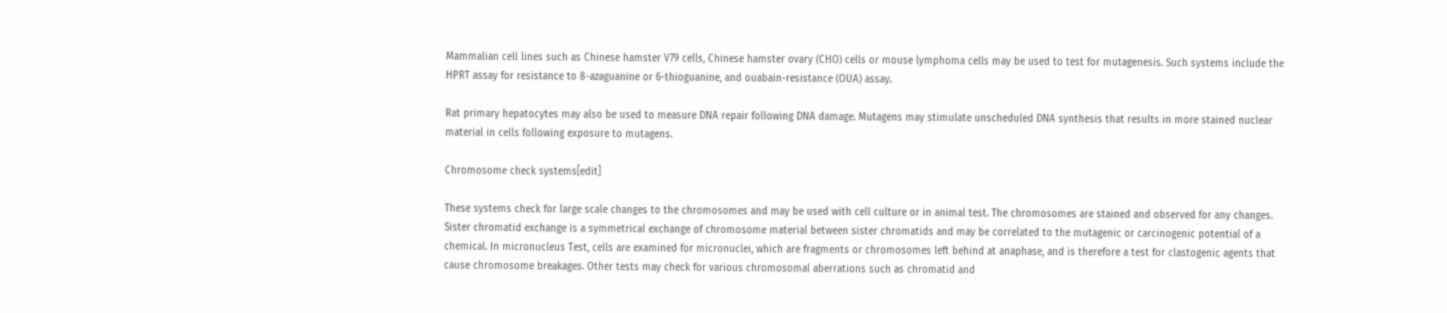Mammalian cell lines such as Chinese hamster V79 cells, Chinese hamster ovary (CHO) cells or mouse lymphoma cells may be used to test for mutagenesis. Such systems include the HPRT assay for resistance to 8-azaguanine or 6-thioguanine, and ouabain-resistance (OUA) assay.

Rat primary hepatocytes may also be used to measure DNA repair following DNA damage. Mutagens may stimulate unscheduled DNA synthesis that results in more stained nuclear material in cells following exposure to mutagens.

Chromosome check systems[edit]

These systems check for large scale changes to the chromosomes and may be used with cell culture or in animal test. The chromosomes are stained and observed for any changes. Sister chromatid exchange is a symmetrical exchange of chromosome material between sister chromatids and may be correlated to the mutagenic or carcinogenic potential of a chemical. In micronucleus Test, cells are examined for micronuclei, which are fragments or chromosomes left behind at anaphase, and is therefore a test for clastogenic agents that cause chromosome breakages. Other tests may check for various chromosomal aberrations such as chromatid and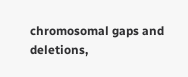chromosomal gaps and deletions,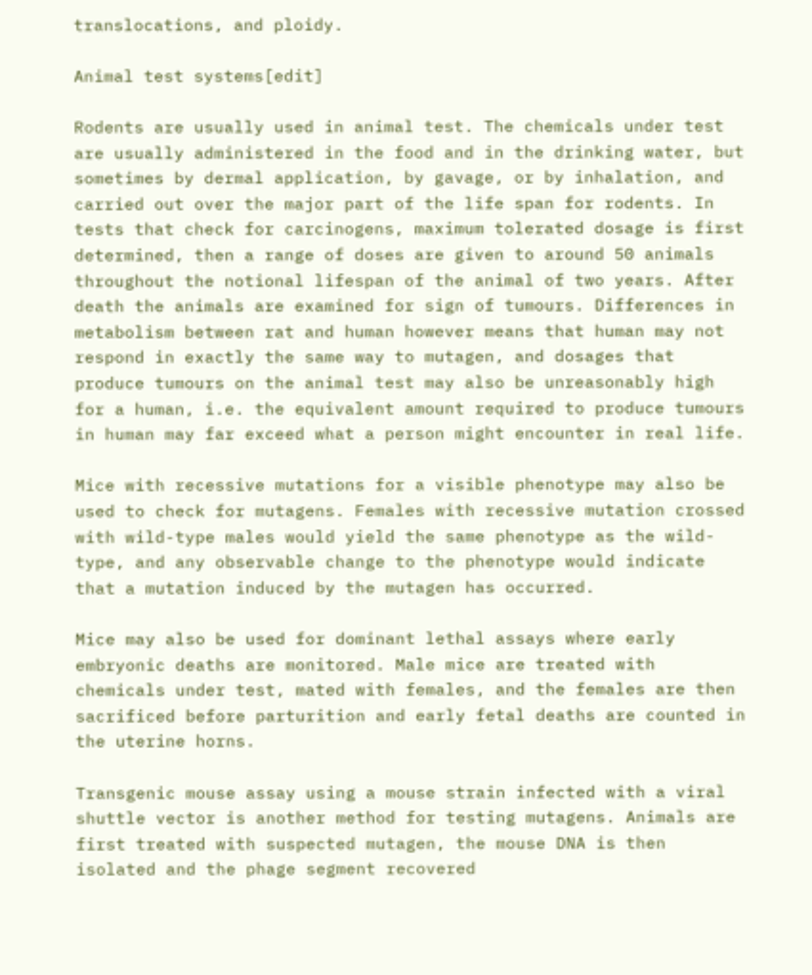translocations, and ploidy.

Animal test systems[edit]

Rodents are usually used in animal test. The chemicals under test are usually administered in the food and in the drinking water, but sometimes by dermal application, by gavage, or by inhalation, and carried out over the major part of the life span for rodents. In tests that check for carcinogens, maximum tolerated dosage is first determined, then a range of doses are given to around 50 animals throughout the notional lifespan of the animal of two years. After death the animals are examined for sign of tumours. Differences in metabolism between rat and human however means that human may not respond in exactly the same way to mutagen, and dosages that produce tumours on the animal test may also be unreasonably high for a human, i.e. the equivalent amount required to produce tumours in human may far exceed what a person might encounter in real life.

Mice with recessive mutations for a visible phenotype may also be used to check for mutagens. Females with recessive mutation crossed with wild-type males would yield the same phenotype as the wild-type, and any observable change to the phenotype would indicate that a mutation induced by the mutagen has occurred.

Mice may also be used for dominant lethal assays where early embryonic deaths are monitored. Male mice are treated with chemicals under test, mated with females, and the females are then sacrificed before parturition and early fetal deaths are counted in the uterine horns.

Transgenic mouse assay using a mouse strain infected with a viral shuttle vector is another method for testing mutagens. Animals are first treated with suspected mutagen, the mouse DNA is then isolated and the phage segment recovered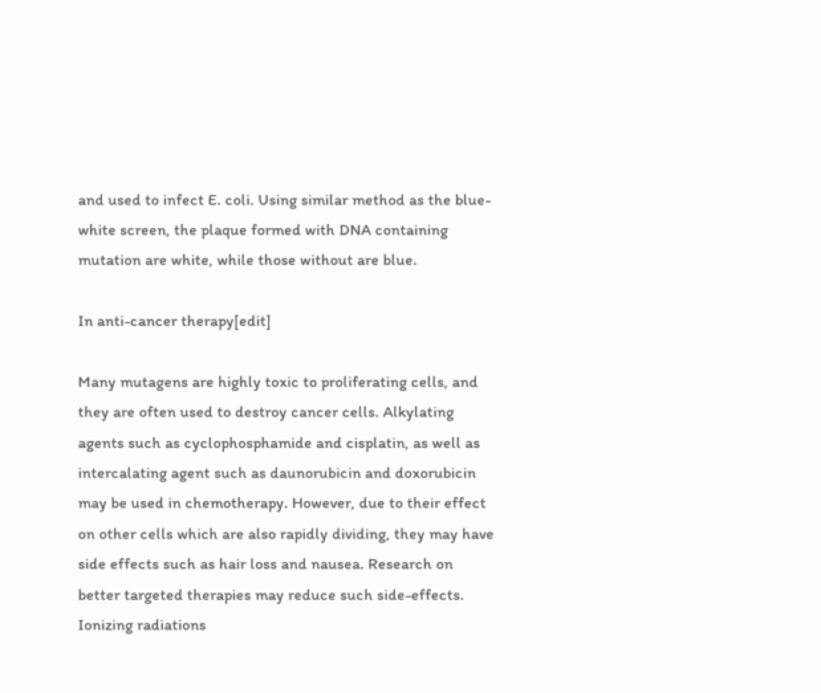and used to infect E. coli. Using similar method as the blue-white screen, the plaque formed with DNA containing mutation are white, while those without are blue.

In anti-cancer therapy[edit]

Many mutagens are highly toxic to proliferating cells, and they are often used to destroy cancer cells. Alkylating agents such as cyclophosphamide and cisplatin, as well as intercalating agent such as daunorubicin and doxorubicin may be used in chemotherapy. However, due to their effect on other cells which are also rapidly dividing, they may have side effects such as hair loss and nausea. Research on better targeted therapies may reduce such side-effects. Ionizing radiations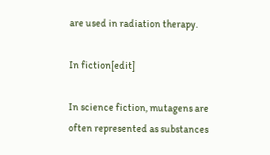are used in radiation therapy.

In fiction[edit]

In science fiction, mutagens are often represented as substances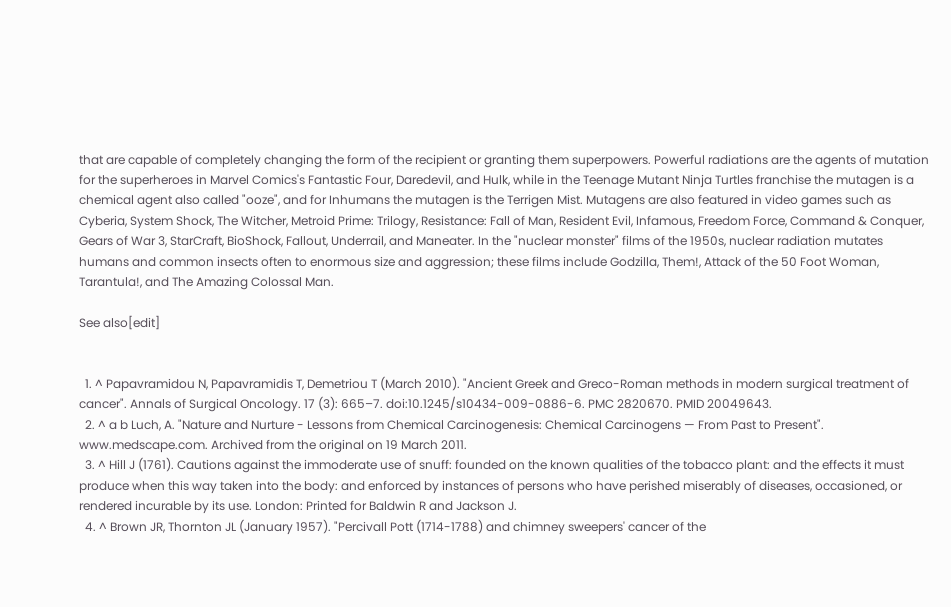that are capable of completely changing the form of the recipient or granting them superpowers. Powerful radiations are the agents of mutation for the superheroes in Marvel Comics's Fantastic Four, Daredevil, and Hulk, while in the Teenage Mutant Ninja Turtles franchise the mutagen is a chemical agent also called "ooze", and for Inhumans the mutagen is the Terrigen Mist. Mutagens are also featured in video games such as Cyberia, System Shock, The Witcher, Metroid Prime: Trilogy, Resistance: Fall of Man, Resident Evil, Infamous, Freedom Force, Command & Conquer, Gears of War 3, StarCraft, BioShock, Fallout, Underrail, and Maneater. In the "nuclear monster" films of the 1950s, nuclear radiation mutates humans and common insects often to enormous size and aggression; these films include Godzilla, Them!, Attack of the 50 Foot Woman, Tarantula!, and The Amazing Colossal Man.

See also[edit]


  1. ^ Papavramidou N, Papavramidis T, Demetriou T (March 2010). "Ancient Greek and Greco-Roman methods in modern surgical treatment of cancer". Annals of Surgical Oncology. 17 (3): 665–7. doi:10.1245/s10434-009-0886-6. PMC 2820670. PMID 20049643.
  2. ^ a b Luch, A. "Nature and Nurture - Lessons from Chemical Carcinogenesis: Chemical Carcinogens — From Past to Present". www.medscape.com. Archived from the original on 19 March 2011.
  3. ^ Hill J (1761). Cautions against the immoderate use of snuff: founded on the known qualities of the tobacco plant: and the effects it must produce when this way taken into the body: and enforced by instances of persons who have perished miserably of diseases, occasioned, or rendered incurable by its use. London: Printed for Baldwin R and Jackson J.
  4. ^ Brown JR, Thornton JL (January 1957). "Percivall Pott (1714-1788) and chimney sweepers' cancer of the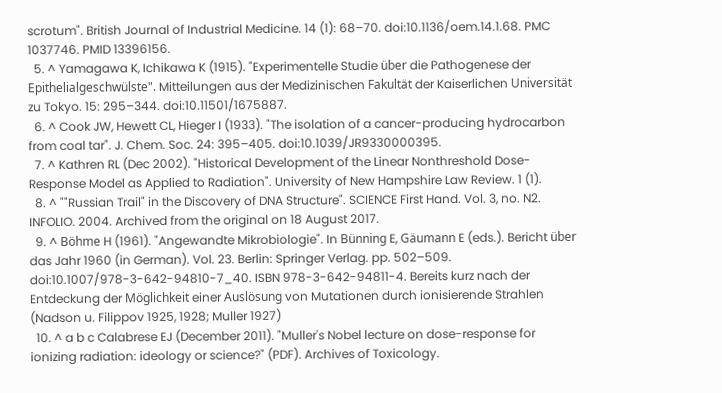scrotum". British Journal of Industrial Medicine. 14 (1): 68–70. doi:10.1136/oem.14.1.68. PMC 1037746. PMID 13396156.
  5. ^ Yamagawa K, Ichikawa K (1915). "Experimentelle Studie über die Pathogenese der Epithelialgeschwülste". Mitteilungen aus der Medizinischen Fakultät der Kaiserlichen Universität zu Tokyo. 15: 295–344. doi:10.11501/1675887.
  6. ^ Cook JW, Hewett CL, Hieger I (1933). "The isolation of a cancer-producing hydrocarbon from coal tar". J. Chem. Soc. 24: 395–405. doi:10.1039/JR9330000395.
  7. ^ Kathren RL (Dec 2002). "Historical Development of the Linear Nonthreshold Dose-Response Model as Applied to Radiation". University of New Hampshire Law Review. 1 (1).
  8. ^ ""Russian Trail" in the Discovery of DNA Structure". SCIENCE First Hand. Vol. 3, no. N2. INFOLIO. 2004. Archived from the original on 18 August 2017.
  9. ^ Böhme H (1961). "Angewandte Mikrobiologie". In Bünning E, Gäumann E (eds.). Bericht über das Jahr 1960 (in German). Vol. 23. Berlin: Springer Verlag. pp. 502–509. doi:10.1007/978-3-642-94810-7_40. ISBN 978-3-642-94811-4. Bereits kurz nach der Entdeckung der Möglichkeit einer Auslösung von Mutationen durch ionisierende Strahlen (Nadson u. Filippov 1925, 1928; Muller 1927)
  10. ^ a b c Calabrese EJ (December 2011). "Muller's Nobel lecture on dose-response for ionizing radiation: ideology or science?" (PDF). Archives of Toxicology.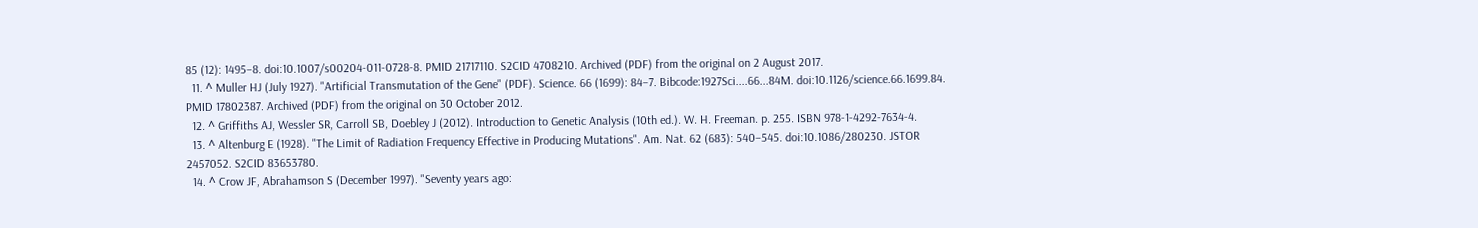85 (12): 1495–8. doi:10.1007/s00204-011-0728-8. PMID 21717110. S2CID 4708210. Archived (PDF) from the original on 2 August 2017.
  11. ^ Muller HJ (July 1927). "Artificial Transmutation of the Gene" (PDF). Science. 66 (1699): 84–7. Bibcode:1927Sci....66...84M. doi:10.1126/science.66.1699.84. PMID 17802387. Archived (PDF) from the original on 30 October 2012.
  12. ^ Griffiths AJ, Wessler SR, Carroll SB, Doebley J (2012). Introduction to Genetic Analysis (10th ed.). W. H. Freeman. p. 255. ISBN 978-1-4292-7634-4.
  13. ^ Altenburg E (1928). "The Limit of Radiation Frequency Effective in Producing Mutations". Am. Nat. 62 (683): 540–545. doi:10.1086/280230. JSTOR 2457052. S2CID 83653780.
  14. ^ Crow JF, Abrahamson S (December 1997). "Seventy years ago: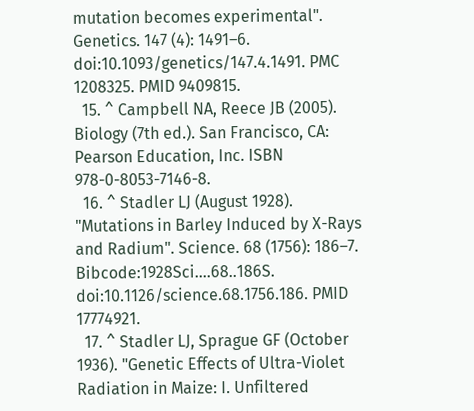mutation becomes experimental". Genetics. 147 (4): 1491–6. doi:10.1093/genetics/147.4.1491. PMC 1208325. PMID 9409815.
  15. ^ Campbell NA, Reece JB (2005). Biology (7th ed.). San Francisco, CA: Pearson Education, Inc. ISBN 978-0-8053-7146-8.
  16. ^ Stadler LJ (August 1928). "Mutations in Barley Induced by X-Rays and Radium". Science. 68 (1756): 186–7. Bibcode:1928Sci....68..186S. doi:10.1126/science.68.1756.186. PMID 17774921.
  17. ^ Stadler LJ, Sprague GF (October 1936). "Genetic Effects of Ultra-Violet Radiation in Maize: I. Unfiltered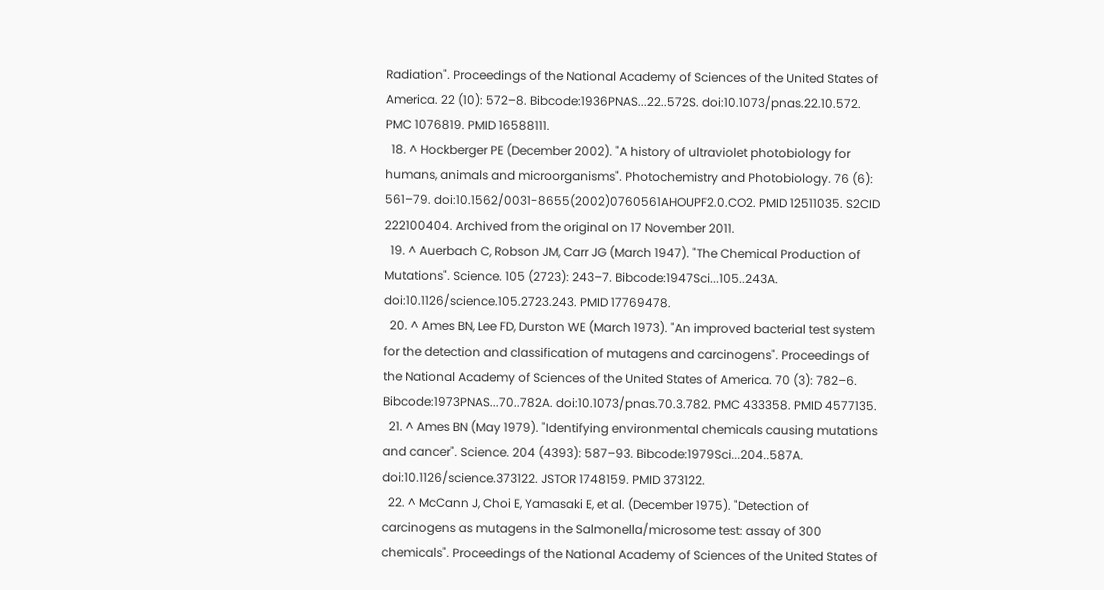Radiation". Proceedings of the National Academy of Sciences of the United States of America. 22 (10): 572–8. Bibcode:1936PNAS...22..572S. doi:10.1073/pnas.22.10.572. PMC 1076819. PMID 16588111.
  18. ^ Hockberger PE (December 2002). "A history of ultraviolet photobiology for humans, animals and microorganisms". Photochemistry and Photobiology. 76 (6): 561–79. doi:10.1562/0031-8655(2002)0760561AHOUPF2.0.CO2. PMID 12511035. S2CID 222100404. Archived from the original on 17 November 2011.
  19. ^ Auerbach C, Robson JM, Carr JG (March 1947). "The Chemical Production of Mutations". Science. 105 (2723): 243–7. Bibcode:1947Sci...105..243A. doi:10.1126/science.105.2723.243. PMID 17769478.
  20. ^ Ames BN, Lee FD, Durston WE (March 1973). "An improved bacterial test system for the detection and classification of mutagens and carcinogens". Proceedings of the National Academy of Sciences of the United States of America. 70 (3): 782–6. Bibcode:1973PNAS...70..782A. doi:10.1073/pnas.70.3.782. PMC 433358. PMID 4577135.
  21. ^ Ames BN (May 1979). "Identifying environmental chemicals causing mutations and cancer". Science. 204 (4393): 587–93. Bibcode:1979Sci...204..587A. doi:10.1126/science.373122. JSTOR 1748159. PMID 373122.
  22. ^ McCann J, Choi E, Yamasaki E, et al. (December 1975). "Detection of carcinogens as mutagens in the Salmonella/microsome test: assay of 300 chemicals". Proceedings of the National Academy of Sciences of the United States of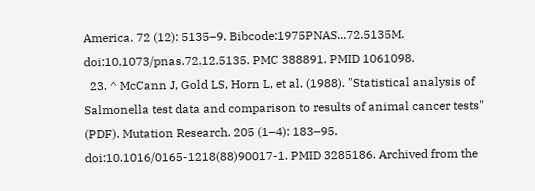America. 72 (12): 5135–9. Bibcode:1975PNAS...72.5135M. doi:10.1073/pnas.72.12.5135. PMC 388891. PMID 1061098.
  23. ^ McCann J, Gold LS, Horn L, et al. (1988). "Statistical analysis of Salmonella test data and comparison to results of animal cancer tests" (PDF). Mutation Research. 205 (1–4): 183–95. doi:10.1016/0165-1218(88)90017-1. PMID 3285186. Archived from the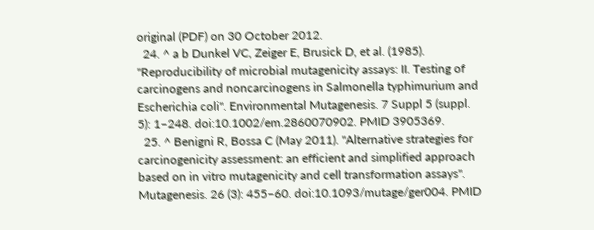original (PDF) on 30 October 2012.
  24. ^ a b Dunkel VC, Zeiger E, Brusick D, et al. (1985). "Reproducibility of microbial mutagenicity assays: II. Testing of carcinogens and noncarcinogens in Salmonella typhimurium and Escherichia coli". Environmental Mutagenesis. 7 Suppl 5 (suppl. 5): 1–248. doi:10.1002/em.2860070902. PMID 3905369.
  25. ^ Benigni R, Bossa C (May 2011). "Alternative strategies for carcinogenicity assessment: an efficient and simplified approach based on in vitro mutagenicity and cell transformation assays". Mutagenesis. 26 (3): 455–60. doi:10.1093/mutage/ger004. PMID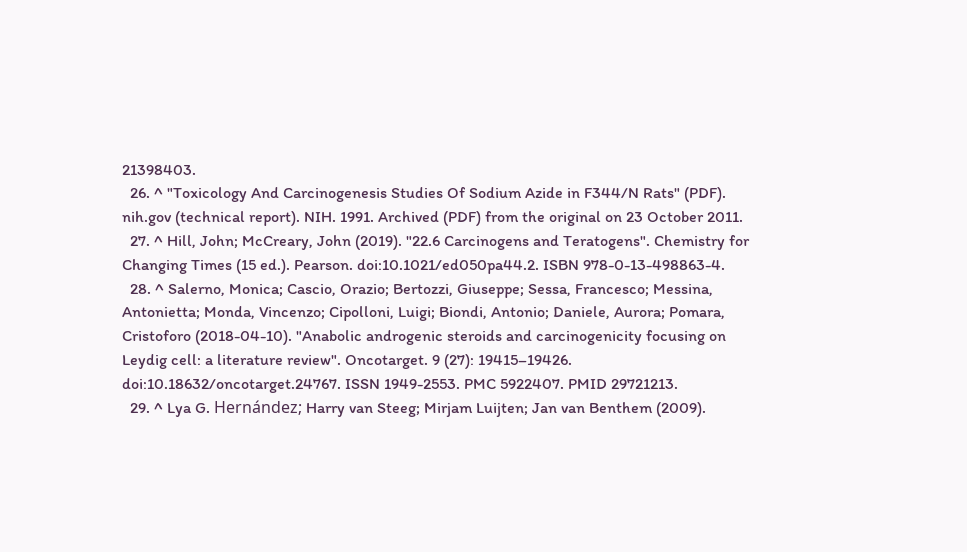21398403.
  26. ^ "Toxicology And Carcinogenesis Studies Of Sodium Azide in F344/N Rats" (PDF). nih.gov (technical report). NIH. 1991. Archived (PDF) from the original on 23 October 2011.
  27. ^ Hill, John; McCreary, John (2019). "22.6 Carcinogens and Teratogens". Chemistry for Changing Times (15 ed.). Pearson. doi:10.1021/ed050pa44.2. ISBN 978-0-13-498863-4.
  28. ^ Salerno, Monica; Cascio, Orazio; Bertozzi, Giuseppe; Sessa, Francesco; Messina, Antonietta; Monda, Vincenzo; Cipolloni, Luigi; Biondi, Antonio; Daniele, Aurora; Pomara, Cristoforo (2018-04-10). "Anabolic androgenic steroids and carcinogenicity focusing on Leydig cell: a literature review". Oncotarget. 9 (27): 19415–19426. doi:10.18632/oncotarget.24767. ISSN 1949-2553. PMC 5922407. PMID 29721213.
  29. ^ Lya G. Hernández; Harry van Steeg; Mirjam Luijten; Jan van Benthem (2009).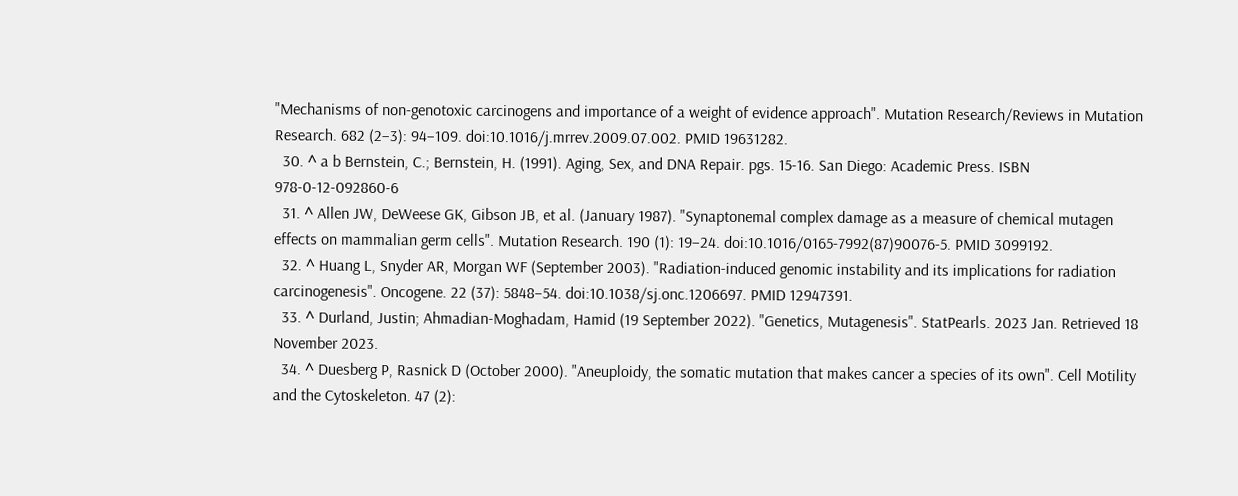"Mechanisms of non-genotoxic carcinogens and importance of a weight of evidence approach". Mutation Research/Reviews in Mutation Research. 682 (2–3): 94–109. doi:10.1016/j.mrrev.2009.07.002. PMID 19631282.
  30. ^ a b Bernstein, C.; Bernstein, H. (1991). Aging, Sex, and DNA Repair. pgs. 15-16. San Diego: Academic Press. ISBN 978-0-12-092860-6
  31. ^ Allen JW, DeWeese GK, Gibson JB, et al. (January 1987). "Synaptonemal complex damage as a measure of chemical mutagen effects on mammalian germ cells". Mutation Research. 190 (1): 19–24. doi:10.1016/0165-7992(87)90076-5. PMID 3099192.
  32. ^ Huang L, Snyder AR, Morgan WF (September 2003). "Radiation-induced genomic instability and its implications for radiation carcinogenesis". Oncogene. 22 (37): 5848–54. doi:10.1038/sj.onc.1206697. PMID 12947391.
  33. ^ Durland, Justin; Ahmadian-Moghadam, Hamid (19 September 2022). "Genetics, Mutagenesis". StatPearls. 2023 Jan. Retrieved 18 November 2023.
  34. ^ Duesberg P, Rasnick D (October 2000). "Aneuploidy, the somatic mutation that makes cancer a species of its own". Cell Motility and the Cytoskeleton. 47 (2):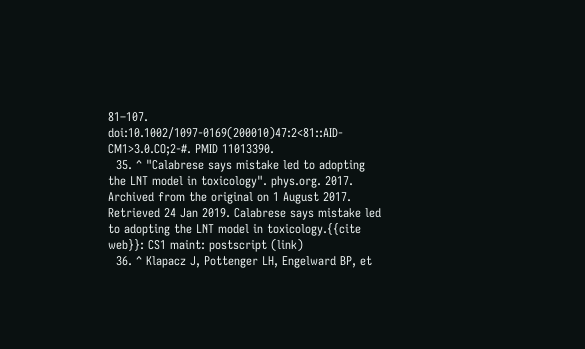81–107. doi:10.1002/1097-0169(200010)47:2<81::AID-CM1>3.0.CO;2-#. PMID 11013390.
  35. ^ "Calabrese says mistake led to adopting the LNT model in toxicology". phys.org. 2017. Archived from the original on 1 August 2017. Retrieved 24 Jan 2019. Calabrese says mistake led to adopting the LNT model in toxicology.{{cite web}}: CS1 maint: postscript (link)
  36. ^ Klapacz J, Pottenger LH, Engelward BP, et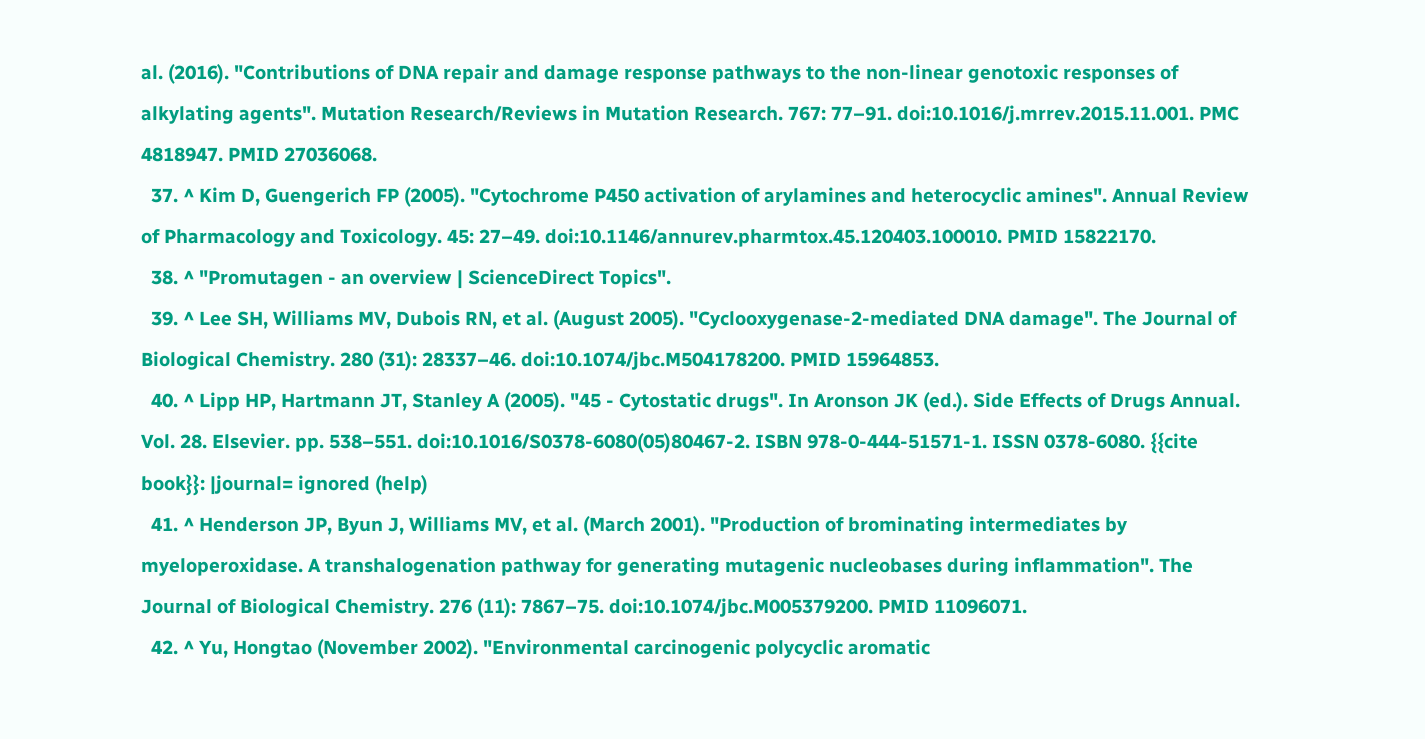al. (2016). "Contributions of DNA repair and damage response pathways to the non-linear genotoxic responses of alkylating agents". Mutation Research/Reviews in Mutation Research. 767: 77–91. doi:10.1016/j.mrrev.2015.11.001. PMC 4818947. PMID 27036068.
  37. ^ Kim D, Guengerich FP (2005). "Cytochrome P450 activation of arylamines and heterocyclic amines". Annual Review of Pharmacology and Toxicology. 45: 27–49. doi:10.1146/annurev.pharmtox.45.120403.100010. PMID 15822170.
  38. ^ "Promutagen - an overview | ScienceDirect Topics".
  39. ^ Lee SH, Williams MV, Dubois RN, et al. (August 2005). "Cyclooxygenase-2-mediated DNA damage". The Journal of Biological Chemistry. 280 (31): 28337–46. doi:10.1074/jbc.M504178200. PMID 15964853.
  40. ^ Lipp HP, Hartmann JT, Stanley A (2005). "45 - Cytostatic drugs". In Aronson JK (ed.). Side Effects of Drugs Annual. Vol. 28. Elsevier. pp. 538–551. doi:10.1016/S0378-6080(05)80467-2. ISBN 978-0-444-51571-1. ISSN 0378-6080. {{cite book}}: |journal= ignored (help)
  41. ^ Henderson JP, Byun J, Williams MV, et al. (March 2001). "Production of brominating intermediates by myeloperoxidase. A transhalogenation pathway for generating mutagenic nucleobases during inflammation". The Journal of Biological Chemistry. 276 (11): 7867–75. doi:10.1074/jbc.M005379200. PMID 11096071.
  42. ^ Yu, Hongtao (November 2002). "Environmental carcinogenic polycyclic aromatic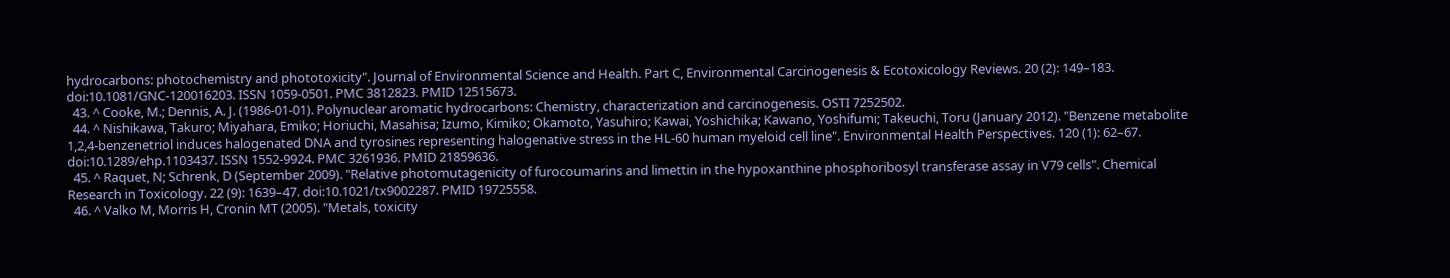hydrocarbons: photochemistry and phototoxicity". Journal of Environmental Science and Health. Part C, Environmental Carcinogenesis & Ecotoxicology Reviews. 20 (2): 149–183. doi:10.1081/GNC-120016203. ISSN 1059-0501. PMC 3812823. PMID 12515673.
  43. ^ Cooke, M.; Dennis, A. J. (1986-01-01). Polynuclear aromatic hydrocarbons: Chemistry, characterization and carcinogenesis. OSTI 7252502.
  44. ^ Nishikawa, Takuro; Miyahara, Emiko; Horiuchi, Masahisa; Izumo, Kimiko; Okamoto, Yasuhiro; Kawai, Yoshichika; Kawano, Yoshifumi; Takeuchi, Toru (January 2012). "Benzene metabolite 1,2,4-benzenetriol induces halogenated DNA and tyrosines representing halogenative stress in the HL-60 human myeloid cell line". Environmental Health Perspectives. 120 (1): 62–67. doi:10.1289/ehp.1103437. ISSN 1552-9924. PMC 3261936. PMID 21859636.
  45. ^ Raquet, N; Schrenk, D (September 2009). "Relative photomutagenicity of furocoumarins and limettin in the hypoxanthine phosphoribosyl transferase assay in V79 cells". Chemical Research in Toxicology. 22 (9): 1639–47. doi:10.1021/tx9002287. PMID 19725558.
  46. ^ Valko M, Morris H, Cronin MT (2005). "Metals, toxicity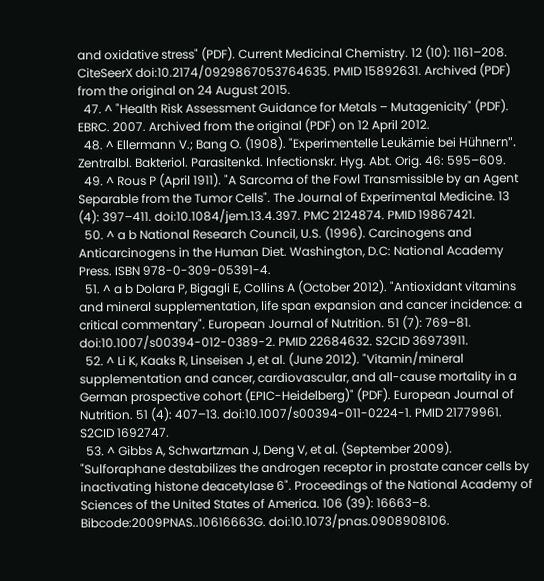and oxidative stress" (PDF). Current Medicinal Chemistry. 12 (10): 1161–208. CiteSeerX doi:10.2174/0929867053764635. PMID 15892631. Archived (PDF) from the original on 24 August 2015.
  47. ^ "Health Risk Assessment Guidance for Metals – Mutagenicity" (PDF). EBRC. 2007. Archived from the original (PDF) on 12 April 2012.
  48. ^ Ellermann V.; Bang O. (1908). "Experimentelle Leukämie bei Hühnern". Zentralbl. Bakteriol. Parasitenkd. Infectionskr. Hyg. Abt. Orig. 46: 595–609.
  49. ^ Rous P (April 1911). "A Sarcoma of the Fowl Transmissible by an Agent Separable from the Tumor Cells". The Journal of Experimental Medicine. 13 (4): 397–411. doi:10.1084/jem.13.4.397. PMC 2124874. PMID 19867421.
  50. ^ a b National Research Council, U.S. (1996). Carcinogens and Anticarcinogens in the Human Diet. Washington, D.C: National Academy Press. ISBN 978-0-309-05391-4.
  51. ^ a b Dolara P, Bigagli E, Collins A (October 2012). "Antioxidant vitamins and mineral supplementation, life span expansion and cancer incidence: a critical commentary". European Journal of Nutrition. 51 (7): 769–81. doi:10.1007/s00394-012-0389-2. PMID 22684632. S2CID 36973911.
  52. ^ Li K, Kaaks R, Linseisen J, et al. (June 2012). "Vitamin/mineral supplementation and cancer, cardiovascular, and all-cause mortality in a German prospective cohort (EPIC-Heidelberg)" (PDF). European Journal of Nutrition. 51 (4): 407–13. doi:10.1007/s00394-011-0224-1. PMID 21779961. S2CID 1692747.
  53. ^ Gibbs A, Schwartzman J, Deng V, et al. (September 2009). "Sulforaphane destabilizes the androgen receptor in prostate cancer cells by inactivating histone deacetylase 6". Proceedings of the National Academy of Sciences of the United States of America. 106 (39): 16663–8. Bibcode:2009PNAS..10616663G. doi:10.1073/pnas.0908908106.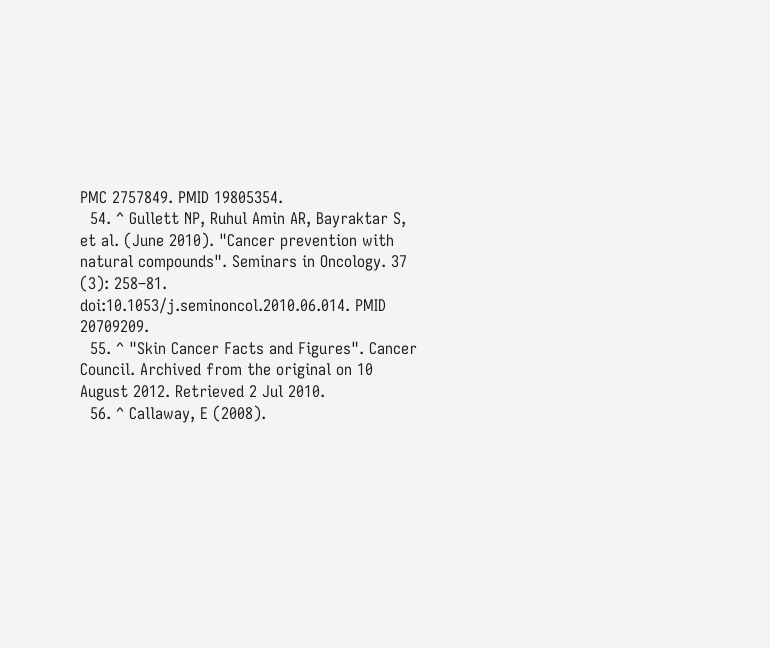PMC 2757849. PMID 19805354.
  54. ^ Gullett NP, Ruhul Amin AR, Bayraktar S, et al. (June 2010). "Cancer prevention with natural compounds". Seminars in Oncology. 37 (3): 258–81. doi:10.1053/j.seminoncol.2010.06.014. PMID 20709209.
  55. ^ "Skin Cancer Facts and Figures". Cancer Council. Archived from the original on 10 August 2012. Retrieved 2 Jul 2010.
  56. ^ Callaway, E (2008).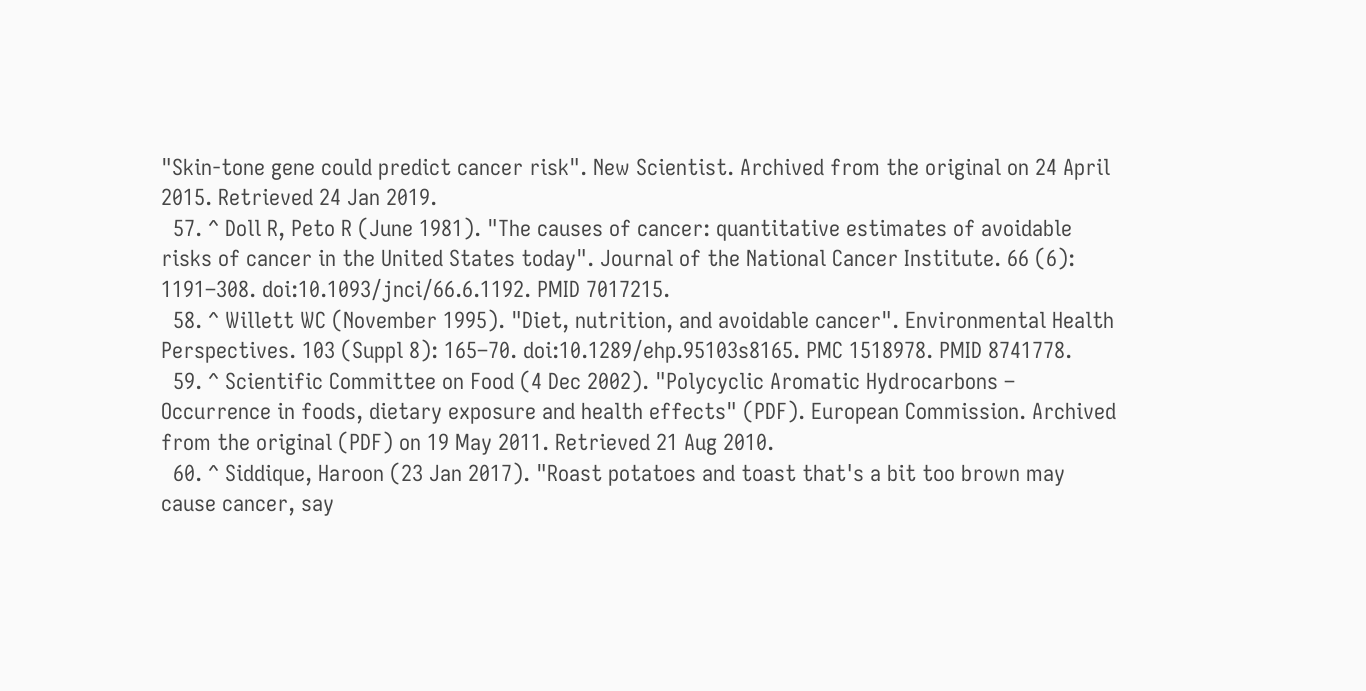"Skin-tone gene could predict cancer risk". New Scientist. Archived from the original on 24 April 2015. Retrieved 24 Jan 2019.
  57. ^ Doll R, Peto R (June 1981). "The causes of cancer: quantitative estimates of avoidable risks of cancer in the United States today". Journal of the National Cancer Institute. 66 (6): 1191–308. doi:10.1093/jnci/66.6.1192. PMID 7017215.
  58. ^ Willett WC (November 1995). "Diet, nutrition, and avoidable cancer". Environmental Health Perspectives. 103 (Suppl 8): 165–70. doi:10.1289/ehp.95103s8165. PMC 1518978. PMID 8741778.
  59. ^ Scientific Committee on Food (4 Dec 2002). "Polycyclic Aromatic Hydrocarbons – Occurrence in foods, dietary exposure and health effects" (PDF). European Commission. Archived from the original (PDF) on 19 May 2011. Retrieved 21 Aug 2010.
  60. ^ Siddique, Haroon (23 Jan 2017). "Roast potatoes and toast that's a bit too brown may cause cancer, say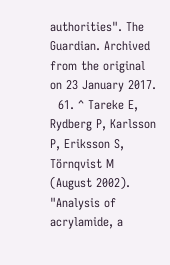authorities". The Guardian. Archived from the original on 23 January 2017.
  61. ^ Tareke E, Rydberg P, Karlsson P, Eriksson S, Törnqvist M (August 2002). "Analysis of acrylamide, a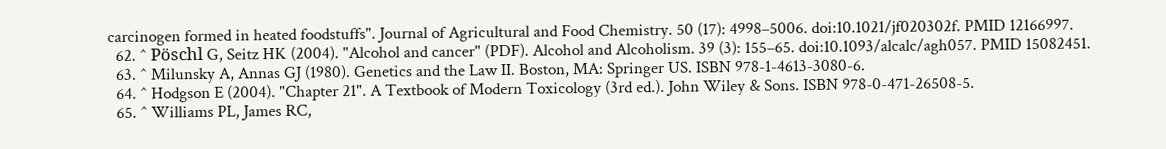carcinogen formed in heated foodstuffs". Journal of Agricultural and Food Chemistry. 50 (17): 4998–5006. doi:10.1021/jf020302f. PMID 12166997.
  62. ^ Pöschl G, Seitz HK (2004). "Alcohol and cancer" (PDF). Alcohol and Alcoholism. 39 (3): 155–65. doi:10.1093/alcalc/agh057. PMID 15082451.
  63. ^ Milunsky A, Annas GJ (1980). Genetics and the Law II. Boston, MA: Springer US. ISBN 978-1-4613-3080-6.
  64. ^ Hodgson E (2004). "Chapter 21". A Textbook of Modern Toxicology (3rd ed.). John Wiley & Sons. ISBN 978-0-471-26508-5.
  65. ^ Williams PL, James RC,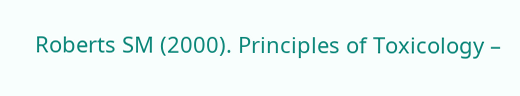Roberts SM (2000). Principles of Toxicology –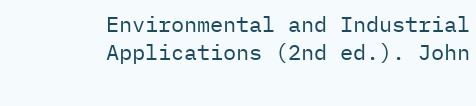Environmental and Industrial Applications (2nd ed.). John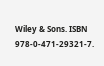Wiley & Sons. ISBN 978-0-471-29321-7.